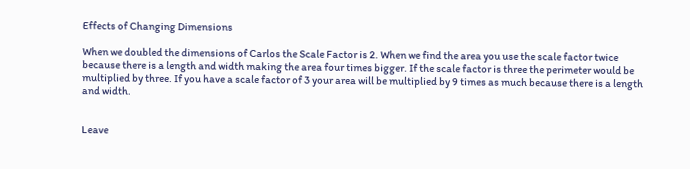Effects of Changing Dimensions

When we doubled the dimensions of Carlos the Scale Factor is 2. When we find the area you use the scale factor twice because there is a length and width making the area four times bigger. If the scale factor is three the perimeter would be multiplied by three. If you have a scale factor of 3 your area will be multiplied by 9 times as much because there is a length and width.


Leave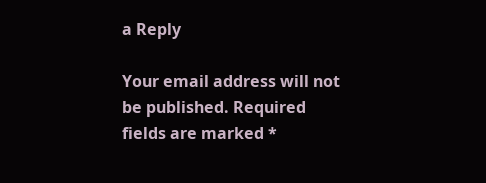a Reply

Your email address will not be published. Required fields are marked *